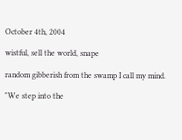October 4th, 2004

wistful, sell the world, snape

random gibberish from the swamp I call my mind.

"We step into the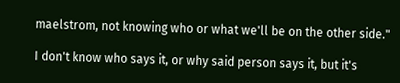maelstrom, not knowing who or what we'll be on the other side."

I don't know who says it, or why said person says it, but it's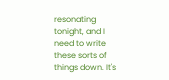resonating tonight, and I need to write these sorts of things down. It's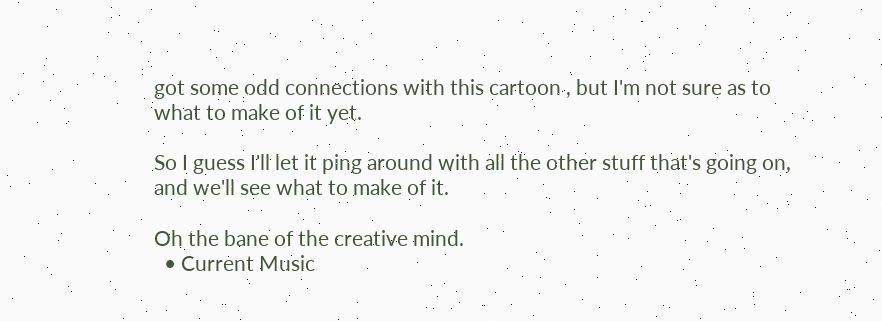got some odd connections with this cartoon , but I'm not sure as to what to make of it yet.

So I guess I'll let it ping around with all the other stuff that's going on, and we'll see what to make of it.

Oh the bane of the creative mind.
  • Current Music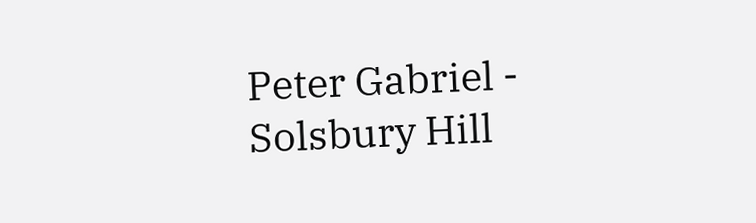Peter Gabriel - Solsbury Hill